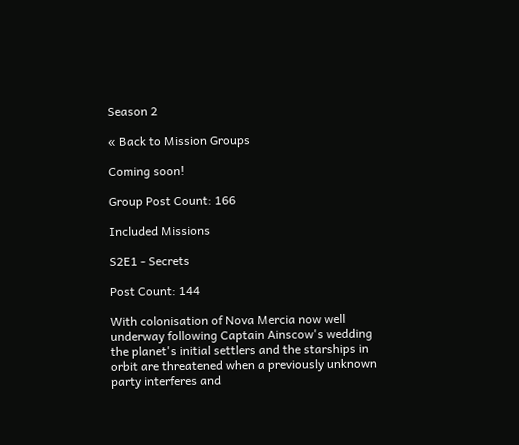Season 2

« Back to Mission Groups

Coming soon!

Group Post Count: 166

Included Missions

S2E1 - Secrets

Post Count: 144

With colonisation of Nova Mercia now well underway following Captain Ainscow's wedding the planet's initial settlers and the starships in orbit are threatened when a previously unknown party interferes and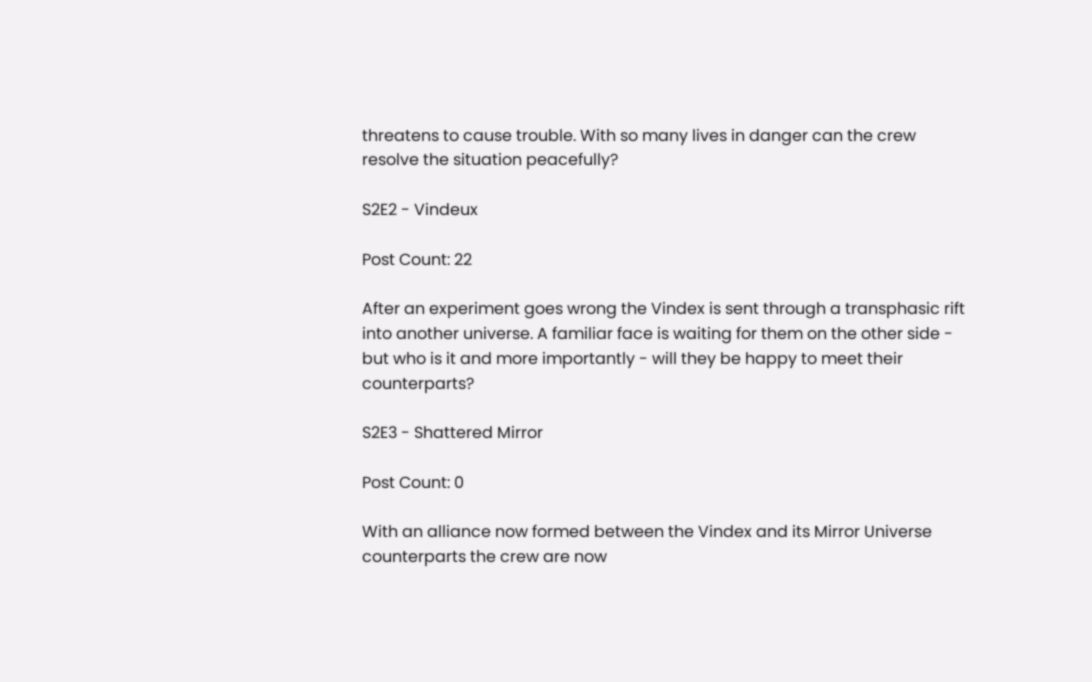threatens to cause trouble. With so many lives in danger can the crew resolve the situation peacefully?

S2E2 - Vindeux

Post Count: 22

After an experiment goes wrong the Vindex is sent through a transphasic rift into another universe. A familiar face is waiting for them on the other side - but who is it and more importantly - will they be happy to meet their counterparts?

S2E3 - Shattered Mirror

Post Count: 0

With an alliance now formed between the Vindex and its Mirror Universe counterparts the crew are now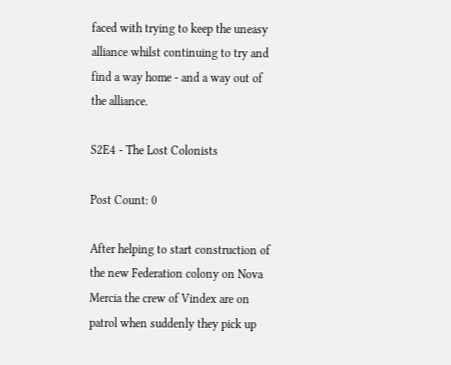faced with trying to keep the uneasy alliance whilst continuing to try and find a way home - and a way out of the alliance.

S2E4 - The Lost Colonists

Post Count: 0

After helping to start construction of the new Federation colony on Nova Mercia the crew of Vindex are on patrol when suddenly they pick up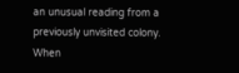an unusual reading from a previously unvisited colony. When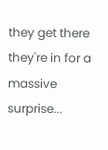they get there they're in for a massive surprise...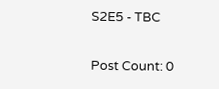S2E5 - TBC

Post Count: 0